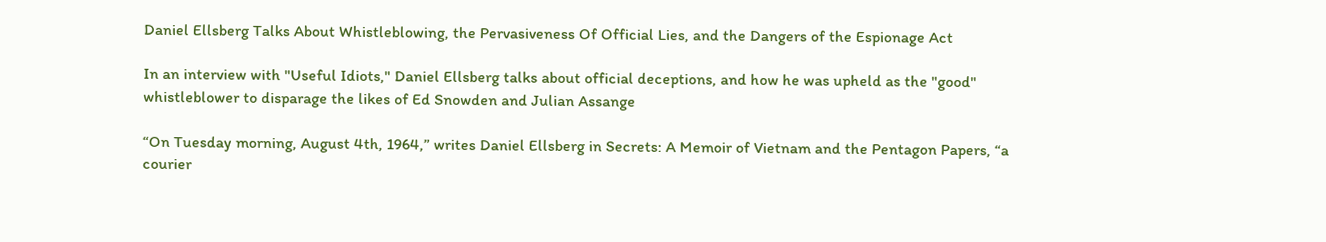Daniel Ellsberg Talks About Whistleblowing, the Pervasiveness Of Official Lies, and the Dangers of the Espionage Act

In an interview with "Useful Idiots," Daniel Ellsberg talks about official deceptions, and how he was upheld as the "good" whistleblower to disparage the likes of Ed Snowden and Julian Assange

“On Tuesday morning, August 4th, 1964,” writes Daniel Ellsberg in Secrets: A Memoir of Vietnam and the Pentagon Papers, “a courier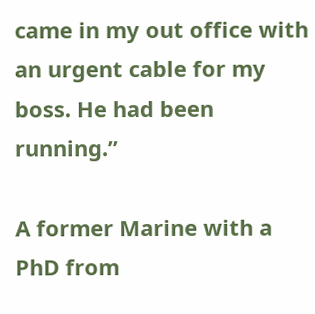came in my out office with an urgent cable for my boss. He had been running.”

A former Marine with a PhD from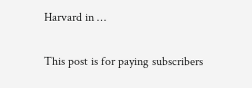Harvard in …

This post is for paying subscribers